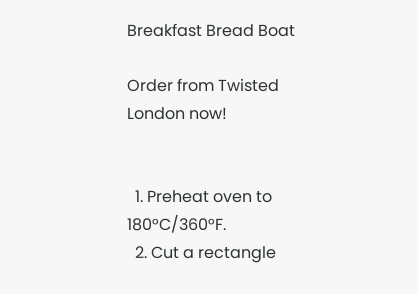Breakfast Bread Boat

Order from Twisted London now!


  1. Preheat oven to 180°C/360°F.
  2. Cut a rectangle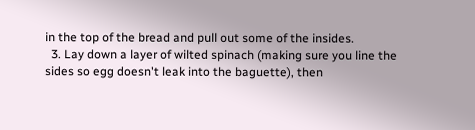in the top of the bread and pull out some of the insides.
  3. Lay down a layer of wilted spinach (making sure you line the sides so egg doesn't leak into the baguette), then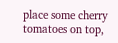place some cherry tomatoes on top,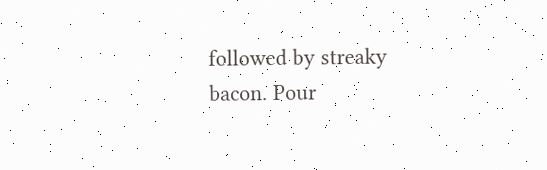followed by streaky bacon. Pour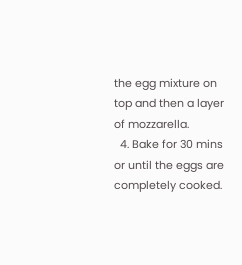the egg mixture on top and then a layer of mozzarella.
  4. Bake for 30 mins or until the eggs are completely cooked.